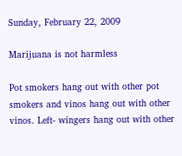Sunday, February 22, 2009

Marijuana is not harmless

Pot smokers hang out with other pot smokers and vinos hang out with other vinos. Left- wingers hang out with other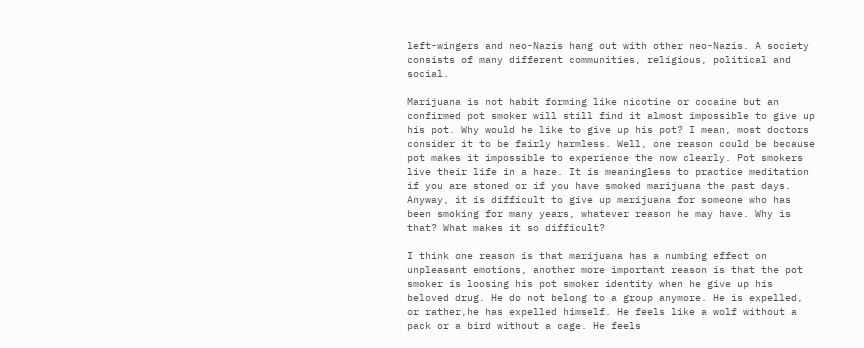left-wingers and neo-Nazis hang out with other neo-Nazis. A society consists of many different communities, religious, political and social.

Marijuana is not habit forming like nicotine or cocaine but an confirmed pot smoker will still find it almost impossible to give up his pot. Why would he like to give up his pot? I mean, most doctors consider it to be fairly harmless. Well, one reason could be because pot makes it impossible to experience the now clearly. Pot smokers live their life in a haze. It is meaningless to practice meditation if you are stoned or if you have smoked marijuana the past days. Anyway, it is difficult to give up marijuana for someone who has been smoking for many years, whatever reason he may have. Why is that? What makes it so difficult?

I think one reason is that marijuana has a numbing effect on unpleasant emotions, another more important reason is that the pot smoker is loosing his pot smoker identity when he give up his beloved drug. He do not belong to a group anymore. He is expelled, or rather,he has expelled himself. He feels like a wolf without a pack or a bird without a cage. He feels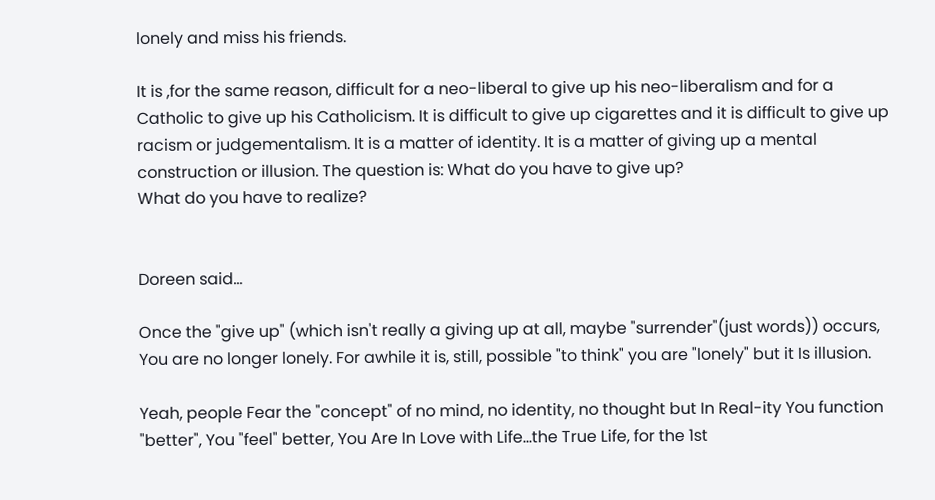lonely and miss his friends.

It is ,for the same reason, difficult for a neo-liberal to give up his neo-liberalism and for a Catholic to give up his Catholicism. It is difficult to give up cigarettes and it is difficult to give up racism or judgementalism. It is a matter of identity. It is a matter of giving up a mental construction or illusion. The question is: What do you have to give up?
What do you have to realize?


Doreen said...

Once the "give up" (which isn't really a giving up at all, maybe "surrender"(just words)) occurs, You are no longer lonely. For awhile it is, still, possible "to think" you are "lonely" but it Is illusion.

Yeah, people Fear the "concept" of no mind, no identity, no thought but In Real-ity You function "better", You "feel" better, You Are In Love with Life...the True Life, for the 1st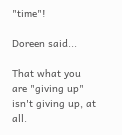"time"!

Doreen said...

That what you are "giving up" isn't giving up, at all.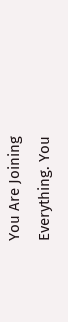You Are Joining Everything. You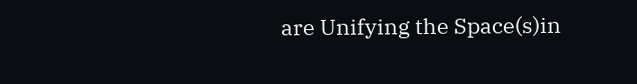are Unifying the Space(s)in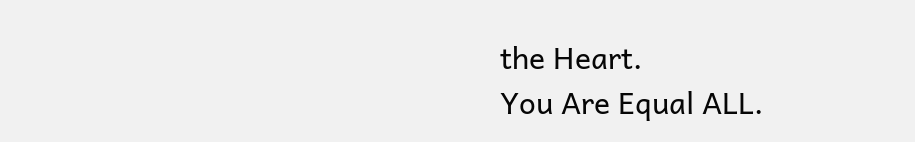the Heart.
You Are Equal ALL.